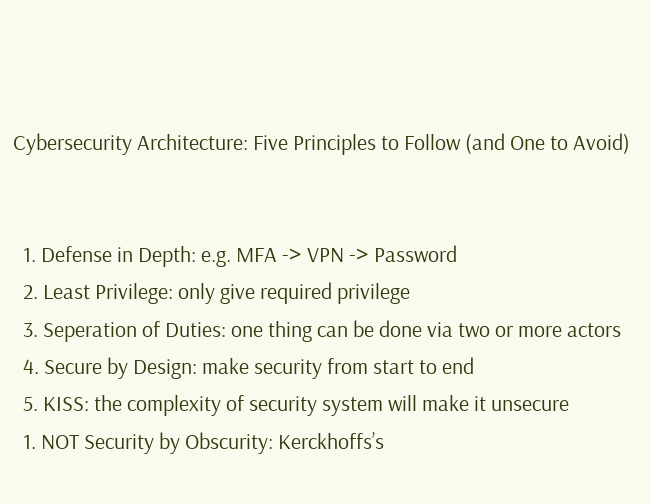Cybersecurity Architecture: Five Principles to Follow (and One to Avoid)


  1. Defense in Depth: e.g. MFA -> VPN -> Password
  2. Least Privilege: only give required privilege
  3. Seperation of Duties: one thing can be done via two or more actors
  4. Secure by Design: make security from start to end
  5. KISS: the complexity of security system will make it unsecure
  1. NOT Security by Obscurity: Kerckhoffs’s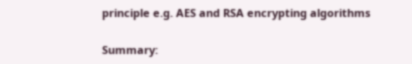principle e.g. AES and RSA encrypting algorithms

Summary: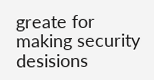greate for making security desisions